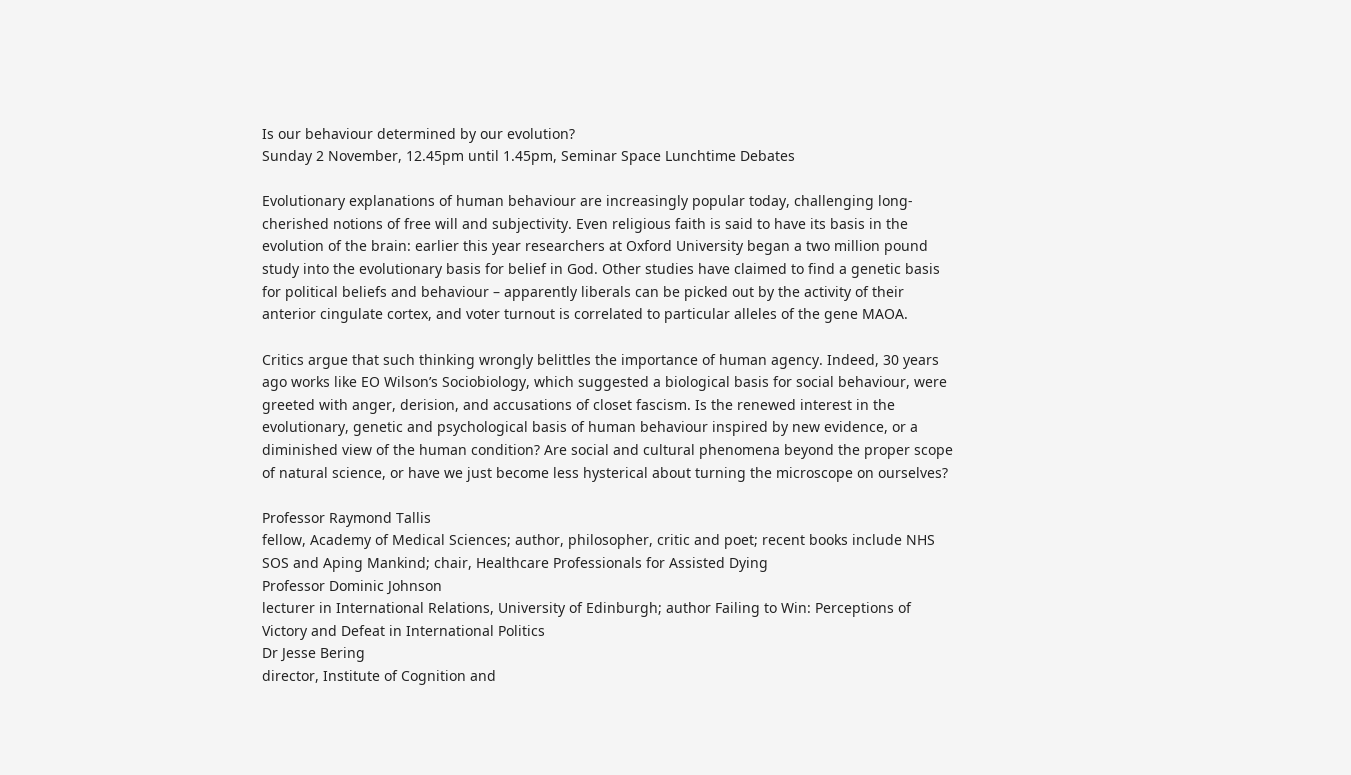Is our behaviour determined by our evolution?
Sunday 2 November, 12.45pm until 1.45pm, Seminar Space Lunchtime Debates

Evolutionary explanations of human behaviour are increasingly popular today, challenging long-cherished notions of free will and subjectivity. Even religious faith is said to have its basis in the evolution of the brain: earlier this year researchers at Oxford University began a two million pound study into the evolutionary basis for belief in God. Other studies have claimed to find a genetic basis for political beliefs and behaviour – apparently liberals can be picked out by the activity of their anterior cingulate cortex, and voter turnout is correlated to particular alleles of the gene MAOA.

Critics argue that such thinking wrongly belittles the importance of human agency. Indeed, 30 years ago works like EO Wilson’s Sociobiology, which suggested a biological basis for social behaviour, were greeted with anger, derision, and accusations of closet fascism. Is the renewed interest in the evolutionary, genetic and psychological basis of human behaviour inspired by new evidence, or a diminished view of the human condition? Are social and cultural phenomena beyond the proper scope of natural science, or have we just become less hysterical about turning the microscope on ourselves?

Professor Raymond Tallis
fellow, Academy of Medical Sciences; author, philosopher, critic and poet; recent books include NHS SOS and Aping Mankind; chair, Healthcare Professionals for Assisted Dying
Professor Dominic Johnson
lecturer in International Relations, University of Edinburgh; author Failing to Win: Perceptions of Victory and Defeat in International Politics
Dr Jesse Bering
director, Institute of Cognition and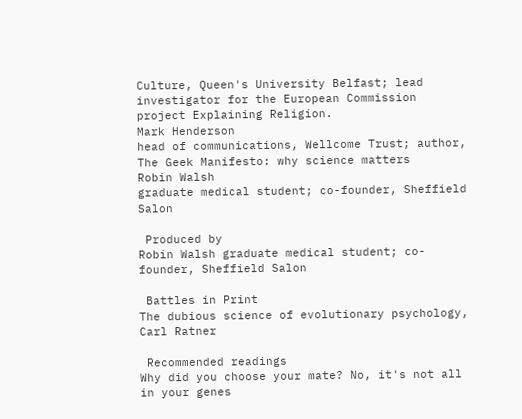Culture, Queen's University Belfast; lead investigator for the European Commission project Explaining Religion.
Mark Henderson
head of communications, Wellcome Trust; author, The Geek Manifesto: why science matters
Robin Walsh
graduate medical student; co-founder, Sheffield Salon

 Produced by
Robin Walsh graduate medical student; co-founder, Sheffield Salon

 Battles in Print
The dubious science of evolutionary psychology, Carl Ratner

 Recommended readings
Why did you choose your mate? No, it's not all in your genes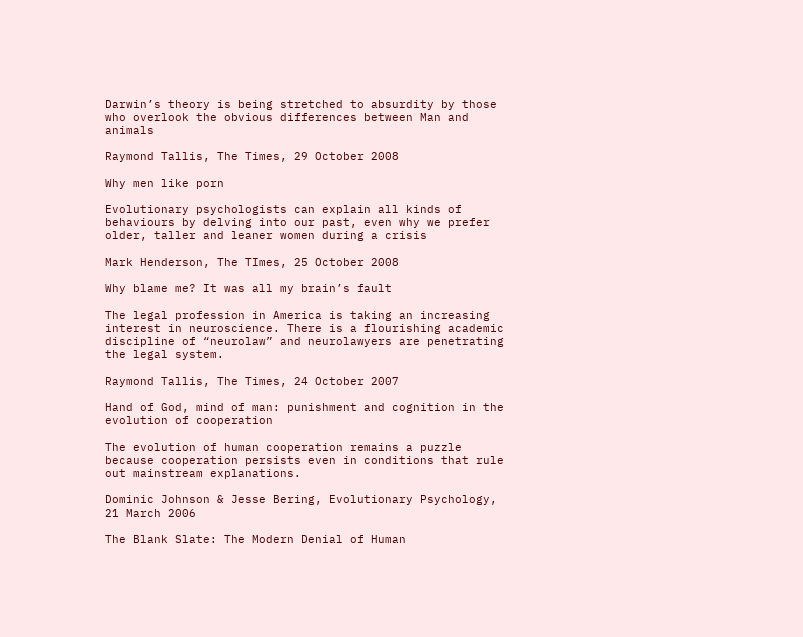Darwin’s theory is being stretched to absurdity by those who overlook the obvious differences between Man and animals

Raymond Tallis, The Times, 29 October 2008

Why men like porn

Evolutionary psychologists can explain all kinds of behaviours by delving into our past, even why we prefer older, taller and leaner women during a crisis

Mark Henderson, The TImes, 25 October 2008

Why blame me? It was all my brain’s fault

The legal profession in America is taking an increasing interest in neuroscience. There is a flourishing academic discipline of “neurolaw” and neurolawyers are penetrating the legal system.

Raymond Tallis, The Times, 24 October 2007

Hand of God, mind of man: punishment and cognition in the evolution of cooperation

The evolution of human cooperation remains a puzzle because cooperation persists even in conditions that rule out mainstream explanations.

Dominic Johnson & Jesse Bering, Evolutionary Psychology, 21 March 2006

The Blank Slate: The Modern Denial of Human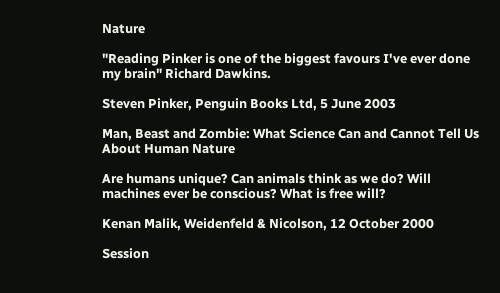Nature

"Reading Pinker is one of the biggest favours I've ever done my brain" Richard Dawkins.

Steven Pinker, Penguin Books Ltd, 5 June 2003

Man, Beast and Zombie: What Science Can and Cannot Tell Us About Human Nature

Are humans unique? Can animals think as we do? Will machines ever be conscious? What is free will?

Kenan Malik, Weidenfeld & Nicolson, 12 October 2000

Session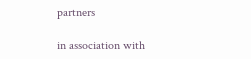partners

in association with